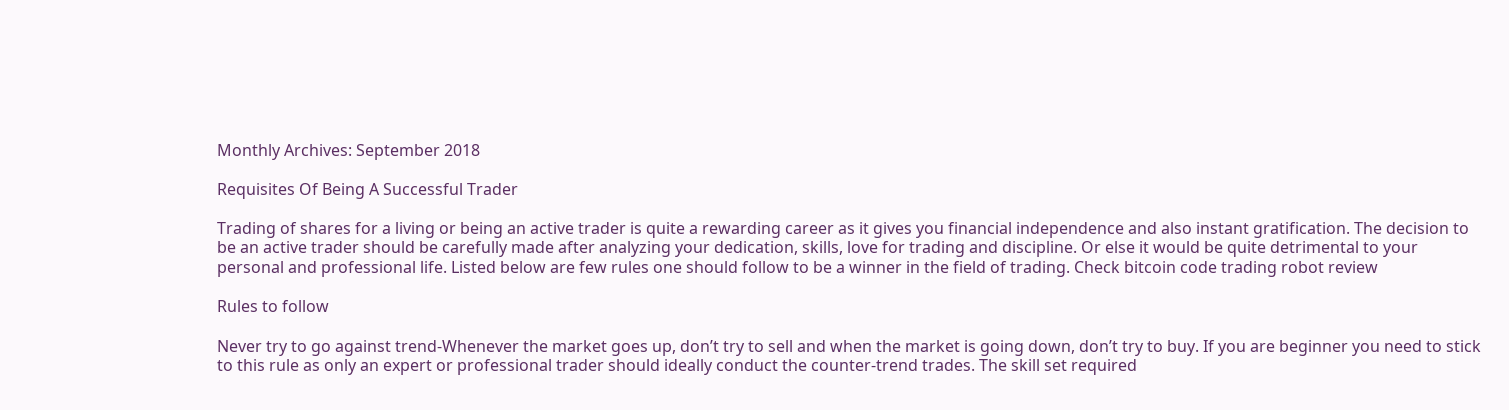Monthly Archives: September 2018

Requisites Of Being A Successful Trader

Trading of shares for a living or being an active trader is quite a rewarding career as it gives you financial independence and also instant gratification. The decision to be an active trader should be carefully made after analyzing your dedication, skills, love for trading and discipline. Or else it would be quite detrimental to your personal and professional life. Listed below are few rules one should follow to be a winner in the field of trading. Check bitcoin code trading robot review

Rules to follow

Never try to go against trend-Whenever the market goes up, don’t try to sell and when the market is going down, don’t try to buy. If you are beginner you need to stick to this rule as only an expert or professional trader should ideally conduct the counter-trend trades. The skill set required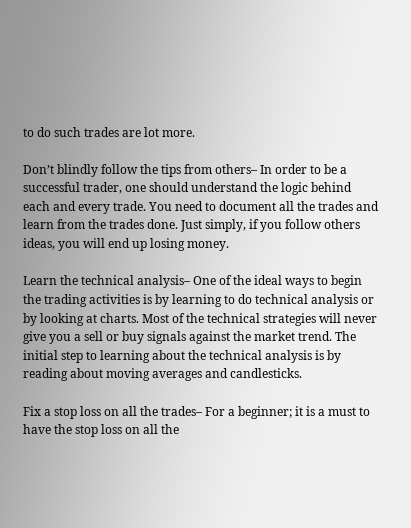to do such trades are lot more.

Don’t blindly follow the tips from others– In order to be a successful trader, one should understand the logic behind each and every trade. You need to document all the trades and learn from the trades done. Just simply, if you follow others ideas, you will end up losing money.

Learn the technical analysis– One of the ideal ways to begin the trading activities is by learning to do technical analysis or by looking at charts. Most of the technical strategies will never give you a sell or buy signals against the market trend. The initial step to learning about the technical analysis is by reading about moving averages and candlesticks.

Fix a stop loss on all the trades– For a beginner; it is a must to have the stop loss on all the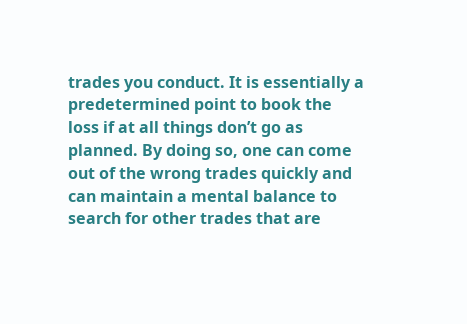trades you conduct. It is essentially a predetermined point to book the loss if at all things don’t go as planned. By doing so, one can come out of the wrong trades quickly and can maintain a mental balance to search for other trades that are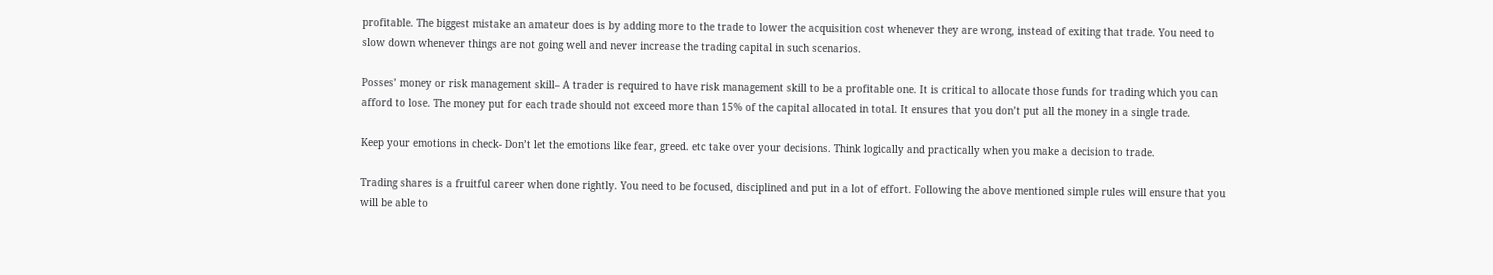profitable. The biggest mistake an amateur does is by adding more to the trade to lower the acquisition cost whenever they are wrong, instead of exiting that trade. You need to slow down whenever things are not going well and never increase the trading capital in such scenarios.

Posses’ money or risk management skill– A trader is required to have risk management skill to be a profitable one. It is critical to allocate those funds for trading which you can afford to lose. The money put for each trade should not exceed more than 15% of the capital allocated in total. It ensures that you don’t put all the money in a single trade.

Keep your emotions in check- Don’t let the emotions like fear, greed. etc take over your decisions. Think logically and practically when you make a decision to trade.

Trading shares is a fruitful career when done rightly. You need to be focused, disciplined and put in a lot of effort. Following the above mentioned simple rules will ensure that you will be able to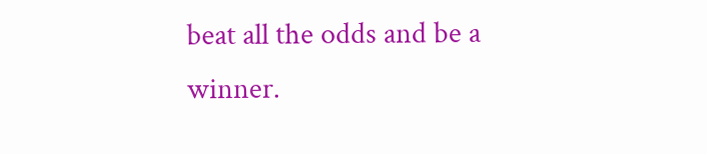beat all the odds and be a winner.